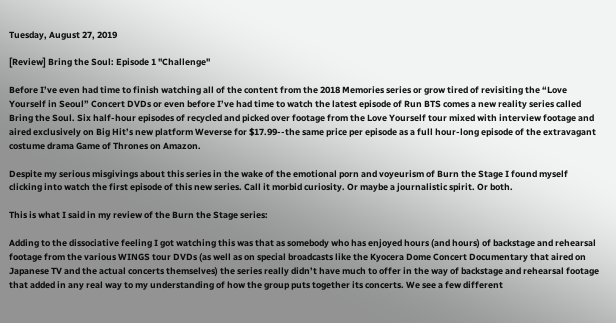Tuesday, August 27, 2019

[Review] Bring the Soul: Episode 1 "Challenge"

Before I’ve even had time to finish watching all of the content from the 2018 Memories series or grow tired of revisiting the “Love Yourself in Seoul” Concert DVDs or even before I’ve had time to watch the latest episode of Run BTS comes a new reality series called Bring the Soul. Six half-hour episodes of recycled and picked over footage from the Love Yourself tour mixed with interview footage and aired exclusively on Big Hit’s new platform Weverse for $17.99--the same price per episode as a full hour-long episode of the extravagant costume drama Game of Thrones on Amazon.

Despite my serious misgivings about this series in the wake of the emotional porn and voyeurism of Burn the Stage I found myself clicking into watch the first episode of this new series. Call it morbid curiosity. Or maybe a journalistic spirit. Or both.

This is what I said in my review of the Burn the Stage series:

Adding to the dissociative feeling I got watching this was that as somebody who has enjoyed hours (and hours) of backstage and rehearsal footage from the various WINGS tour DVDs (as well as on special broadcasts like the Kyocera Dome Concert Documentary that aired on Japanese TV and the actual concerts themselves) the series really didn’t have much to offer in the way of backstage and rehearsal footage that added in any real way to my understanding of how the group puts together its concerts. We see a few different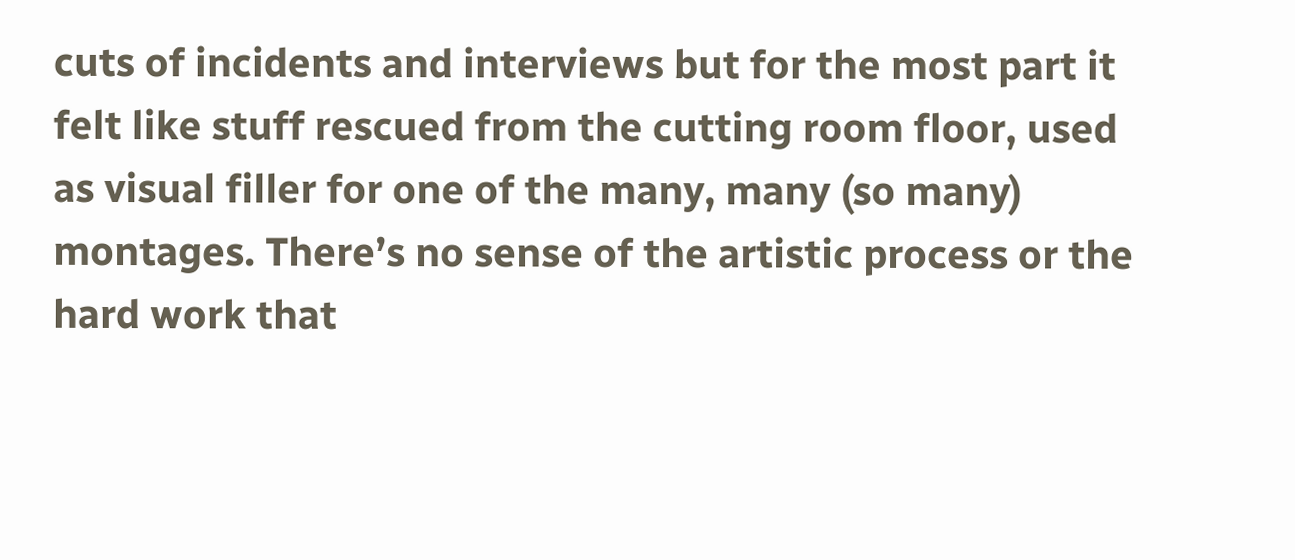cuts of incidents and interviews but for the most part it felt like stuff rescued from the cutting room floor, used as visual filler for one of the many, many (so many) montages. There’s no sense of the artistic process or the hard work that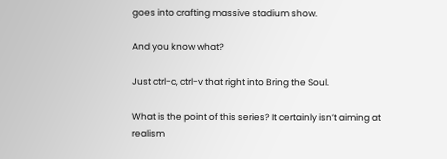goes into crafting massive stadium show.

And you know what?

Just ctrl-c, ctrl-v that right into Bring the Soul.

What is the point of this series? It certainly isn’t aiming at realism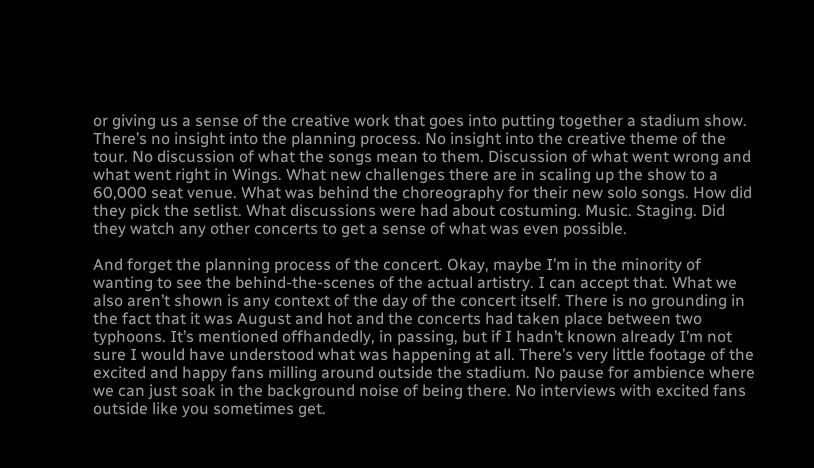or giving us a sense of the creative work that goes into putting together a stadium show. There’s no insight into the planning process. No insight into the creative theme of the tour. No discussion of what the songs mean to them. Discussion of what went wrong and what went right in Wings. What new challenges there are in scaling up the show to a 60,000 seat venue. What was behind the choreography for their new solo songs. How did they pick the setlist. What discussions were had about costuming. Music. Staging. Did they watch any other concerts to get a sense of what was even possible.

And forget the planning process of the concert. Okay, maybe I’m in the minority of wanting to see the behind-the-scenes of the actual artistry. I can accept that. What we also aren’t shown is any context of the day of the concert itself. There is no grounding in the fact that it was August and hot and the concerts had taken place between two typhoons. It’s mentioned offhandedly, in passing, but if I hadn’t known already I’m not sure I would have understood what was happening at all. There’s very little footage of the excited and happy fans milling around outside the stadium. No pause for ambience where we can just soak in the background noise of being there. No interviews with excited fans outside like you sometimes get.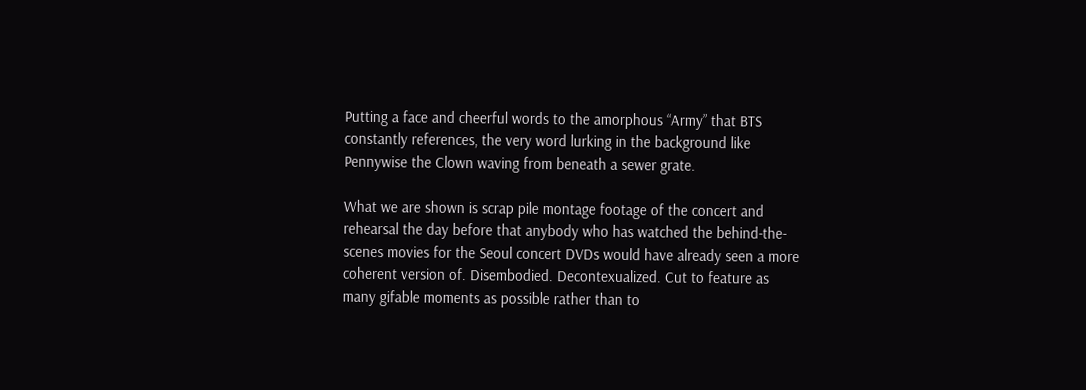Putting a face and cheerful words to the amorphous “Army” that BTS constantly references, the very word lurking in the background like Pennywise the Clown waving from beneath a sewer grate.

What we are shown is scrap pile montage footage of the concert and rehearsal the day before that anybody who has watched the behind-the-scenes movies for the Seoul concert DVDs would have already seen a more coherent version of. Disembodied. Decontexualized. Cut to feature as many gifable moments as possible rather than to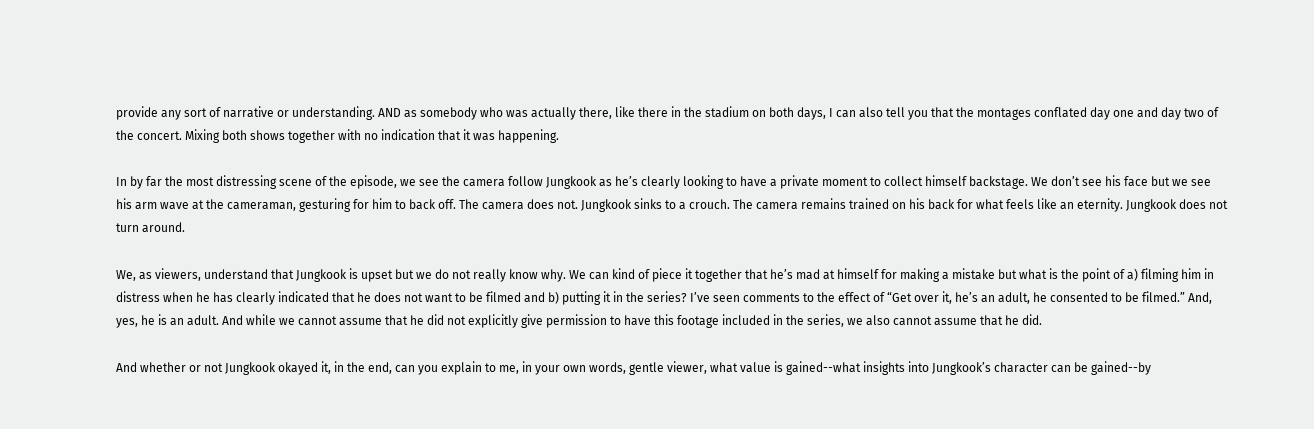provide any sort of narrative or understanding. AND as somebody who was actually there, like there in the stadium on both days, I can also tell you that the montages conflated day one and day two of the concert. Mixing both shows together with no indication that it was happening.

In by far the most distressing scene of the episode, we see the camera follow Jungkook as he’s clearly looking to have a private moment to collect himself backstage. We don’t see his face but we see his arm wave at the cameraman, gesturing for him to back off. The camera does not. Jungkook sinks to a crouch. The camera remains trained on his back for what feels like an eternity. Jungkook does not turn around.

We, as viewers, understand that Jungkook is upset but we do not really know why. We can kind of piece it together that he’s mad at himself for making a mistake but what is the point of a) filming him in distress when he has clearly indicated that he does not want to be filmed and b) putting it in the series? I’ve seen comments to the effect of “Get over it, he’s an adult, he consented to be filmed.” And, yes, he is an adult. And while we cannot assume that he did not explicitly give permission to have this footage included in the series, we also cannot assume that he did.

And whether or not Jungkook okayed it, in the end, can you explain to me, in your own words, gentle viewer, what value is gained--what insights into Jungkook’s character can be gained--by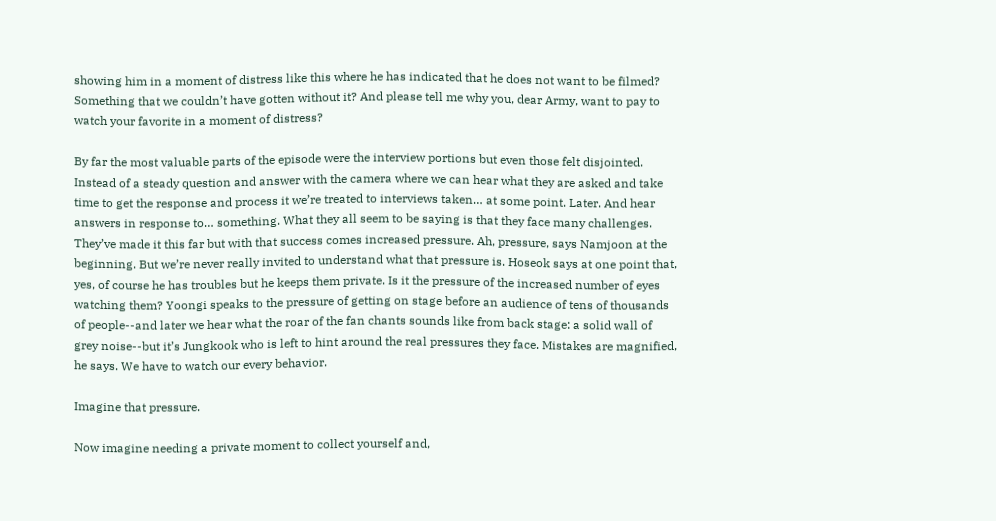showing him in a moment of distress like this where he has indicated that he does not want to be filmed? Something that we couldn’t have gotten without it? And please tell me why you, dear Army, want to pay to watch your favorite in a moment of distress?

By far the most valuable parts of the episode were the interview portions but even those felt disjointed. Instead of a steady question and answer with the camera where we can hear what they are asked and take time to get the response and process it we’re treated to interviews taken… at some point. Later. And hear answers in response to… something. What they all seem to be saying is that they face many challenges. They’ve made it this far but with that success comes increased pressure. Ah, pressure, says Namjoon at the beginning. But we’re never really invited to understand what that pressure is. Hoseok says at one point that, yes, of course he has troubles but he keeps them private. Is it the pressure of the increased number of eyes watching them? Yoongi speaks to the pressure of getting on stage before an audience of tens of thousands of people--and later we hear what the roar of the fan chants sounds like from back stage: a solid wall of grey noise--but it’s Jungkook who is left to hint around the real pressures they face. Mistakes are magnified, he says. We have to watch our every behavior.

Imagine that pressure.

Now imagine needing a private moment to collect yourself and,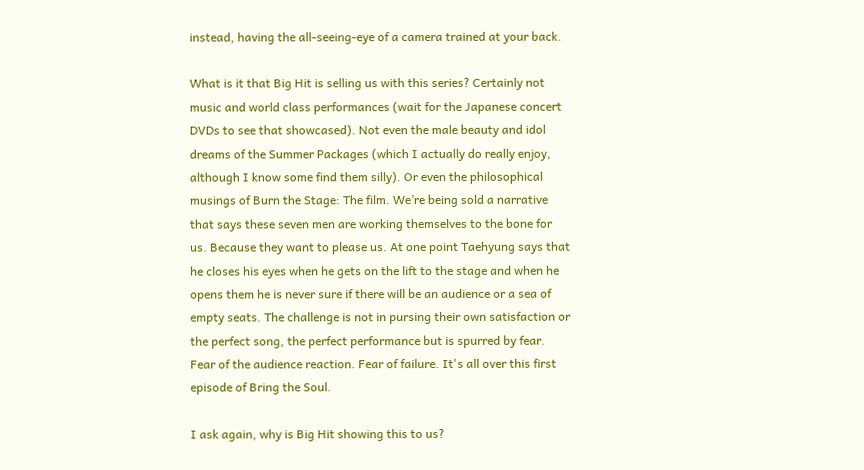instead, having the all-seeing-eye of a camera trained at your back.

What is it that Big Hit is selling us with this series? Certainly not music and world class performances (wait for the Japanese concert DVDs to see that showcased). Not even the male beauty and idol dreams of the Summer Packages (which I actually do really enjoy, although I know some find them silly). Or even the philosophical musings of Burn the Stage: The film. We’re being sold a narrative that says these seven men are working themselves to the bone for us. Because they want to please us. At one point Taehyung says that he closes his eyes when he gets on the lift to the stage and when he opens them he is never sure if there will be an audience or a sea of empty seats. The challenge is not in pursing their own satisfaction or the perfect song, the perfect performance but is spurred by fear. Fear of the audience reaction. Fear of failure. It's all over this first episode of Bring the Soul.

I ask again, why is Big Hit showing this to us?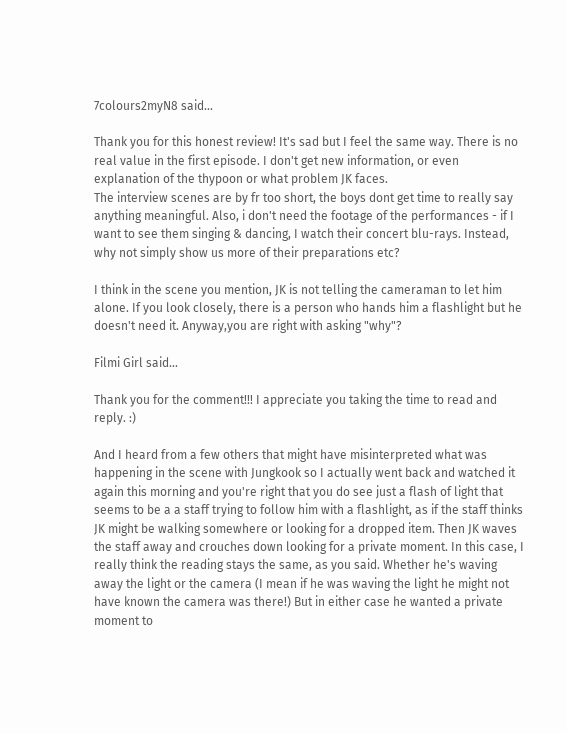7colours2myN8 said...

Thank you for this honest review! It's sad but I feel the same way. There is no real value in the first episode. I don't get new information, or even explanation of the thypoon or what problem JK faces.
The interview scenes are by fr too short, the boys dont get time to really say anything meaningful. Also, i don't need the footage of the performances - if I want to see them singing & dancing, I watch their concert blu-rays. Instead, why not simply show us more of their preparations etc?

I think in the scene you mention, JK is not telling the cameraman to let him alone. If you look closely, there is a person who hands him a flashlight but he doesn't need it. Anyway,you are right with asking "why"?

Filmi Girl said...

Thank you for the comment!!! I appreciate you taking the time to read and reply. :)

And I heard from a few others that might have misinterpreted what was happening in the scene with Jungkook so I actually went back and watched it again this morning and you're right that you do see just a flash of light that seems to be a a staff trying to follow him with a flashlight, as if the staff thinks JK might be walking somewhere or looking for a dropped item. Then JK waves the staff away and crouches down looking for a private moment. In this case, I really think the reading stays the same, as you said. Whether he's waving away the light or the camera (I mean if he was waving the light he might not have known the camera was there!) But in either case he wanted a private moment to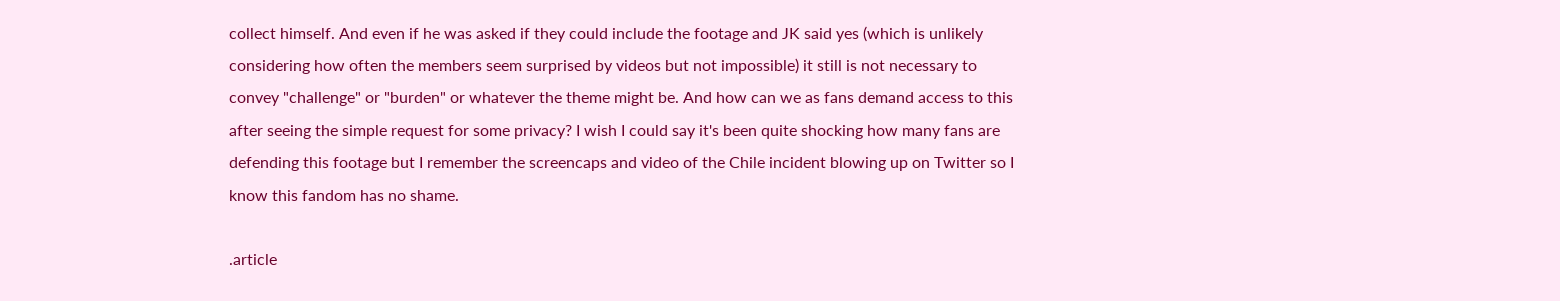collect himself. And even if he was asked if they could include the footage and JK said yes (which is unlikely considering how often the members seem surprised by videos but not impossible) it still is not necessary to convey "challenge" or "burden" or whatever the theme might be. And how can we as fans demand access to this after seeing the simple request for some privacy? I wish I could say it's been quite shocking how many fans are defending this footage but I remember the screencaps and video of the Chile incident blowing up on Twitter so I know this fandom has no shame.

.article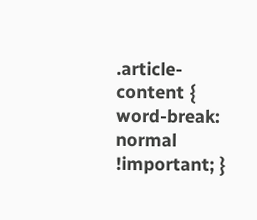.article-content { word-break: normal !important; }